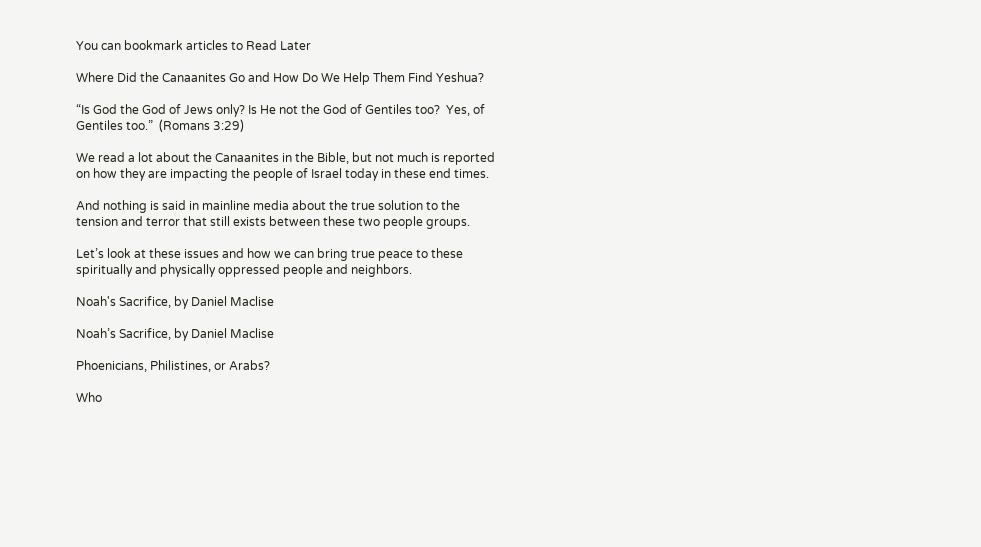You can bookmark articles to Read Later

Where Did the Canaanites Go and How Do We Help Them Find Yeshua?

“Is God the God of Jews only? Is He not the God of Gentiles too?  Yes, of Gentiles too.”  (Romans 3:29)

We read a lot about the Canaanites in the Bible, but not much is reported on how they are impacting the people of Israel today in these end times.

And nothing is said in mainline media about the true solution to the tension and terror that still exists between these two people groups.

Let’s look at these issues and how we can bring true peace to these spiritually and physically oppressed people and neighbors.

Noah's Sacrifice, by Daniel Maclise

Noah’s Sacrifice, by Daniel Maclise

Phoenicians, Philistines, or Arabs?

Who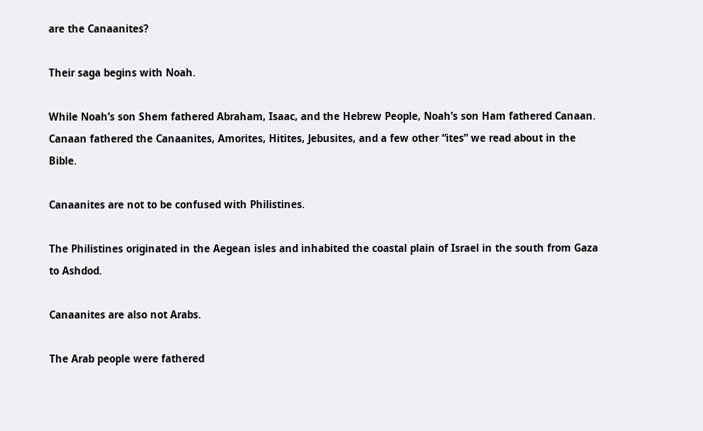are the Canaanites?

Their saga begins with Noah.

While Noah’s son Shem fathered Abraham, Isaac, and the Hebrew People, Noah’s son Ham fathered Canaan.  Canaan fathered the Canaanites, Amorites, Hitites, Jebusites, and a few other “ites” we read about in the Bible.

Canaanites are not to be confused with Philistines.

The Philistines originated in the Aegean isles and inhabited the coastal plain of Israel in the south from Gaza to Ashdod.

Canaanites are also not Arabs.

The Arab people were fathered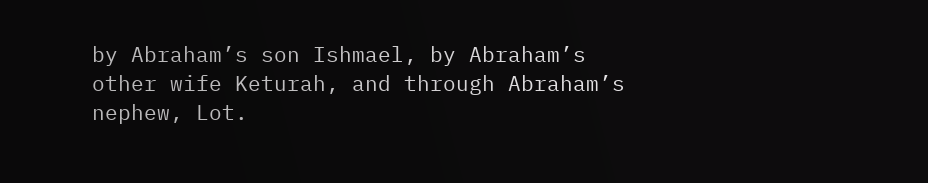by Abraham’s son Ishmael, by Abraham’s other wife Keturah, and through Abraham’s nephew, Lot.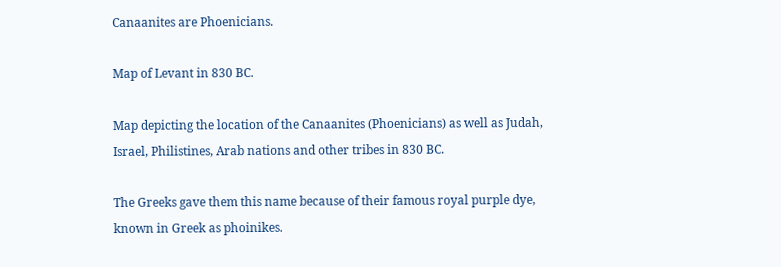Canaanites are Phoenicians.

Map of Levant in 830 BC.

Map depicting the location of the Canaanites (Phoenicians) as well as Judah, Israel, Philistines, Arab nations and other tribes in 830 BC.

The Greeks gave them this name because of their famous royal purple dye, known in Greek as phoinikes.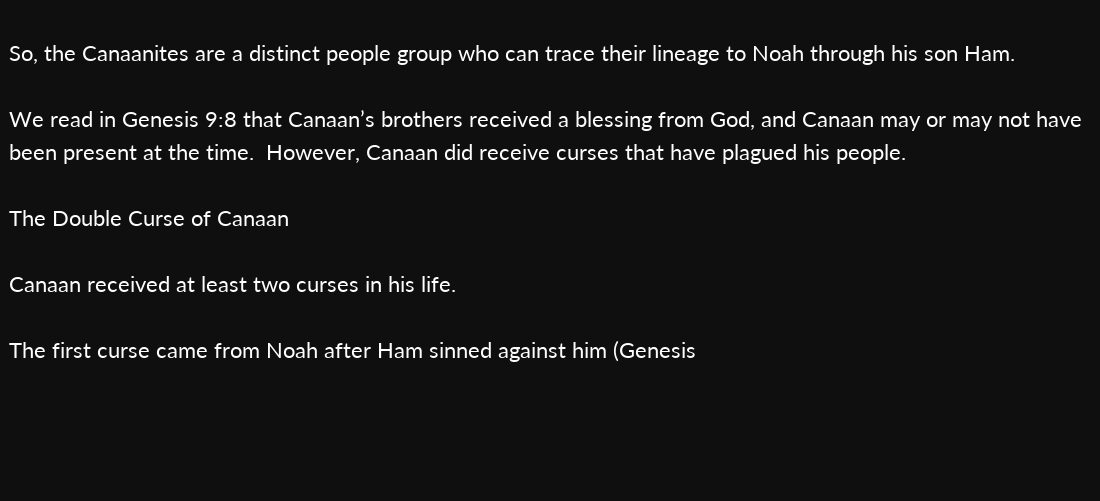So, the Canaanites are a distinct people group who can trace their lineage to Noah through his son Ham.

We read in Genesis 9:8 that Canaan’s brothers received a blessing from God, and Canaan may or may not have been present at the time.  However, Canaan did receive curses that have plagued his people.

The Double Curse of Canaan

Canaan received at least two curses in his life.

The first curse came from Noah after Ham sinned against him (Genesis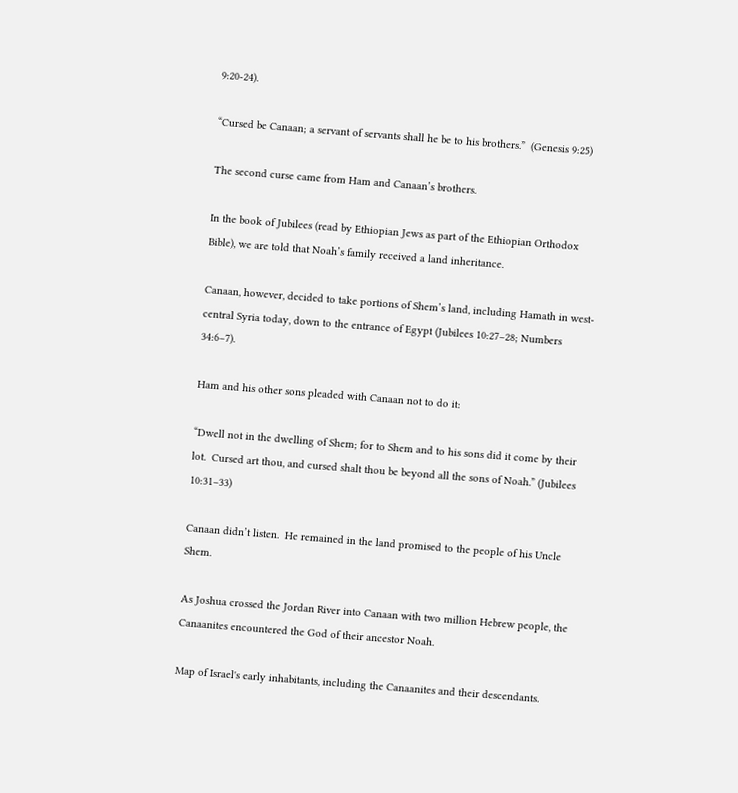9:20-24).

“Cursed be Canaan; a servant of servants shall he be to his brothers.”  (Genesis 9:25)

The second curse came from Ham and Canaan’s brothers.

In the book of Jubilees (read by Ethiopian Jews as part of the Ethiopian Orthodox Bible), we are told that Noah’s family received a land inheritance.

Canaan, however, decided to take portions of Shem’s land, including Hamath in west-central Syria today, down to the entrance of Egypt (Jubilees 10:27–28; Numbers 34:6–7).

Ham and his other sons pleaded with Canaan not to do it:

“Dwell not in the dwelling of Shem; for to Shem and to his sons did it come by their lot.  Cursed art thou, and cursed shalt thou be beyond all the sons of Noah.” (Jubilees 10:31–33)

Canaan didn’t listen.  He remained in the land promised to the people of his Uncle Shem.

As Joshua crossed the Jordan River into Canaan with two million Hebrew people, the Canaanites encountered the God of their ancestor Noah.

Map of Israel's early inhabitants, including the Canaanites and their descendants.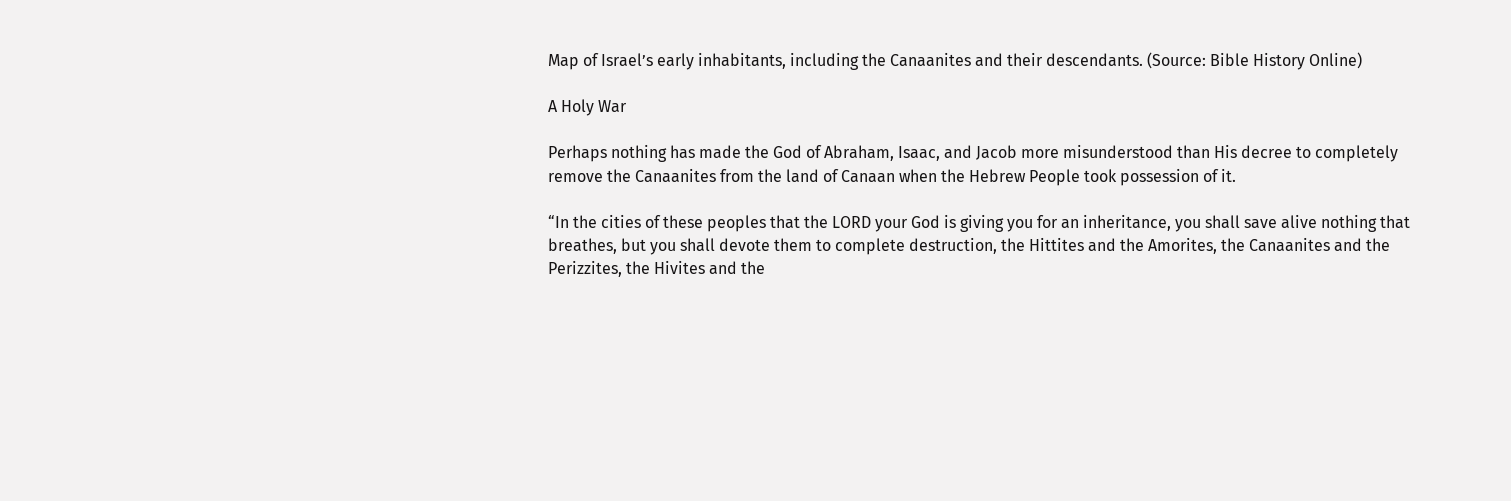Map of Israel’s early inhabitants, including the Canaanites and their descendants. (Source: Bible History Online)

A Holy War

Perhaps nothing has made the God of Abraham, Isaac, and Jacob more misunderstood than His decree to completely remove the Canaanites from the land of Canaan when the Hebrew People took possession of it.

“In the cities of these peoples that the LORD your God is giving you for an inheritance, you shall save alive nothing that breathes, but you shall devote them to complete destruction, the Hittites and the Amorites, the Canaanites and the Perizzites, the Hivites and the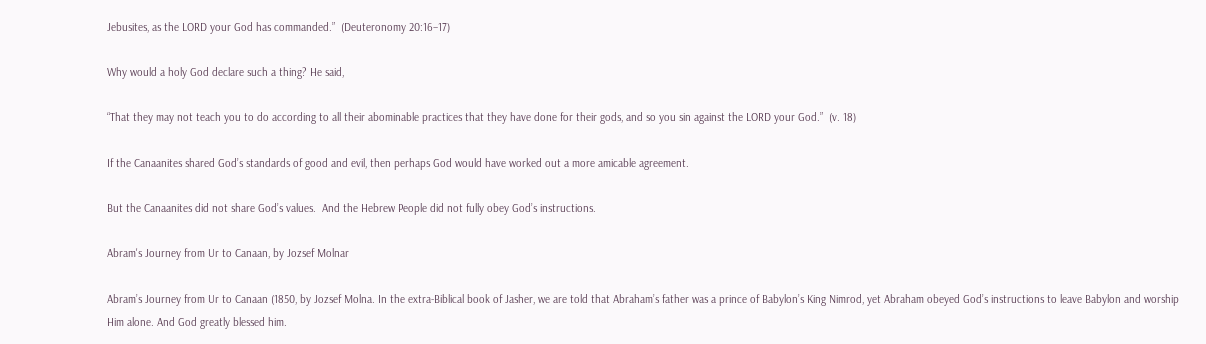Jebusites, as the LORD your God has commanded.”  (Deuteronomy 20:16–17)

Why would a holy God declare such a thing? He said,

“That they may not teach you to do according to all their abominable practices that they have done for their gods, and so you sin against the LORD your God.”  (v. 18)

If the Canaanites shared God’s standards of good and evil, then perhaps God would have worked out a more amicable agreement.

But the Canaanites did not share God’s values.  And the Hebrew People did not fully obey God’s instructions.

Abram's Journey from Ur to Canaan, by Jozsef Molnar

Abram’s Journey from Ur to Canaan (1850, by Jozsef Molna. In the extra-Biblical book of Jasher, we are told that Abraham’s father was a prince of Babylon’s King Nimrod, yet Abraham obeyed God’s instructions to leave Babylon and worship Him alone. And God greatly blessed him.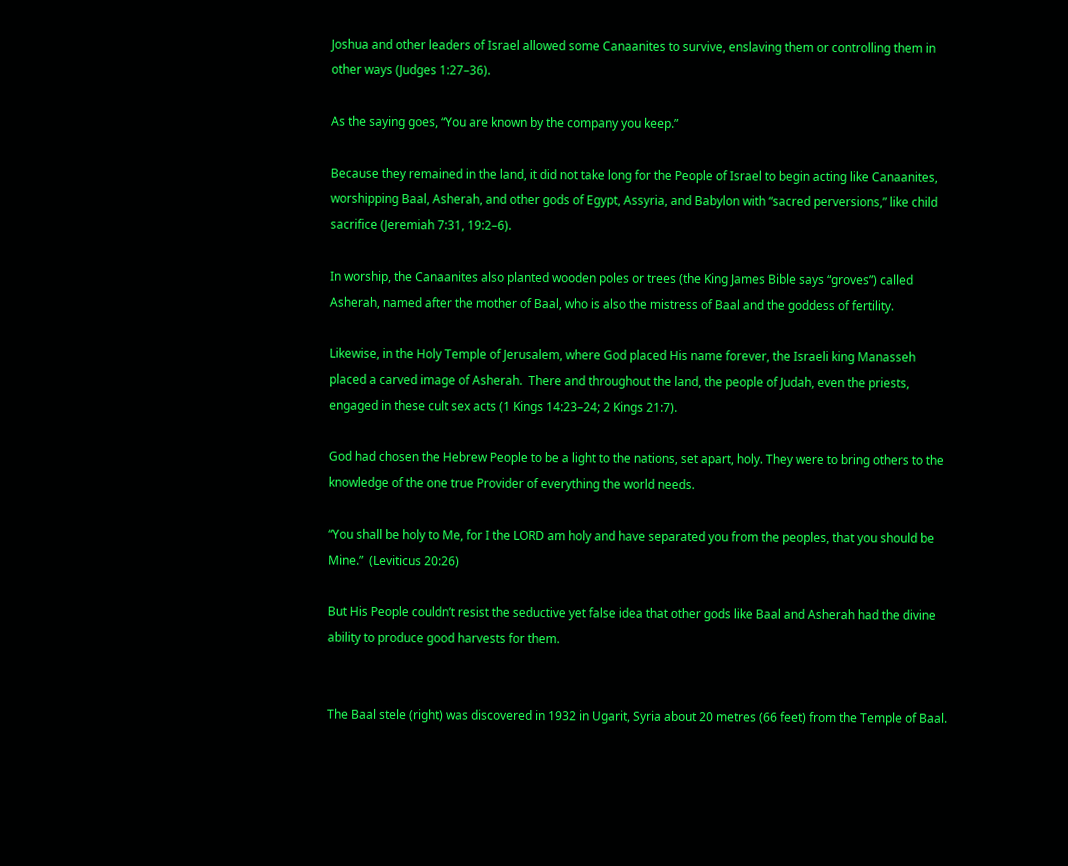Joshua and other leaders of Israel allowed some Canaanites to survive, enslaving them or controlling them in other ways (Judges 1:27–36).

As the saying goes, “You are known by the company you keep.”

Because they remained in the land, it did not take long for the People of Israel to begin acting like Canaanites, worshipping Baal, Asherah, and other gods of Egypt, Assyria, and Babylon with “sacred perversions,” like child sacrifice (Jeremiah 7:31, 19:2–6).

In worship, the Canaanites also planted wooden poles or trees (the King James Bible says “groves”) called Asherah, named after the mother of Baal, who is also the mistress of Baal and the goddess of fertility.

Likewise, in the Holy Temple of Jerusalem, where God placed His name forever, the Israeli king Manasseh placed a carved image of Asherah.  There and throughout the land, the people of Judah, even the priests, engaged in these cult sex acts (1 Kings 14:23–24; 2 Kings 21:7).

God had chosen the Hebrew People to be a light to the nations, set apart, holy. They were to bring others to the knowledge of the one true Provider of everything the world needs.

“You shall be holy to Me, for I the LORD am holy and have separated you from the peoples, that you should be Mine.”  (Leviticus 20:26)

But His People couldn’t resist the seductive yet false idea that other gods like Baal and Asherah had the divine ability to produce good harvests for them.


The Baal stele (right) was discovered in 1932 in Ugarit, Syria about 20 metres (66 feet) from the Temple of Baal.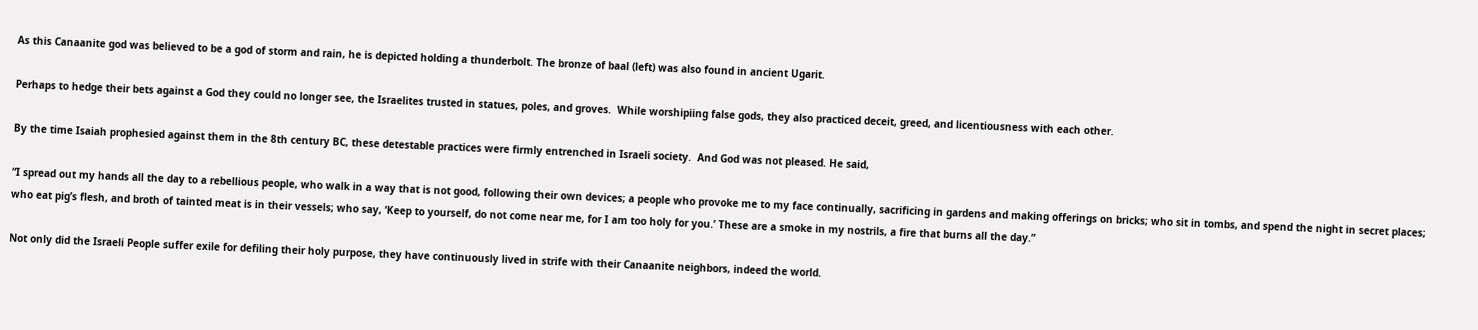As this Canaanite god was believed to be a god of storm and rain, he is depicted holding a thunderbolt. The bronze of baal (left) was also found in ancient Ugarit.

Perhaps to hedge their bets against a God they could no longer see, the Israelites trusted in statues, poles, and groves.  While worshipiing false gods, they also practiced deceit, greed, and licentiousness with each other.

By the time Isaiah prophesied against them in the 8th century BC, these detestable practices were firmly entrenched in Israeli society.  And God was not pleased. He said,

“I spread out my hands all the day to a rebellious people, who walk in a way that is not good, following their own devices; a people who provoke me to my face continually, sacrificing in gardens and making offerings on bricks; who sit in tombs, and spend the night in secret places; who eat pig’s flesh, and broth of tainted meat is in their vessels; who say, ‘Keep to yourself, do not come near me, for I am too holy for you.’ These are a smoke in my nostrils, a fire that burns all the day.”

Not only did the Israeli People suffer exile for defiling their holy purpose, they have continuously lived in strife with their Canaanite neighbors, indeed the world.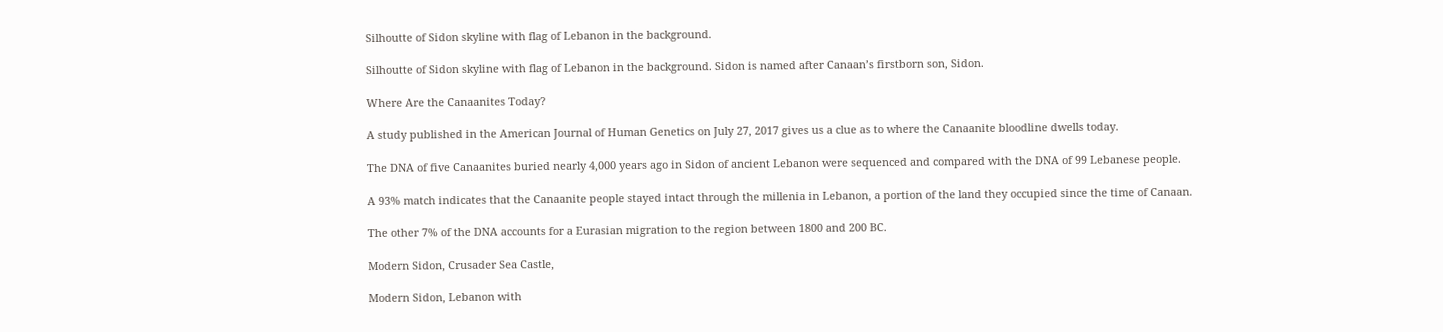Silhoutte of Sidon skyline with flag of Lebanon in the background.

Silhoutte of Sidon skyline with flag of Lebanon in the background. Sidon is named after Canaan’s firstborn son, Sidon.

Where Are the Canaanites Today?

A study published in the American Journal of Human Genetics on July 27, 2017 gives us a clue as to where the Canaanite bloodline dwells today.

The DNA of five Canaanites buried nearly 4,000 years ago in Sidon of ancient Lebanon were sequenced and compared with the DNA of 99 Lebanese people.

A 93% match indicates that the Canaanite people stayed intact through the millenia in Lebanon, a portion of the land they occupied since the time of Canaan.

The other 7% of the DNA accounts for a Eurasian migration to the region between 1800 and 200 BC.

Modern Sidon, Crusader Sea Castle,

Modern Sidon, Lebanon with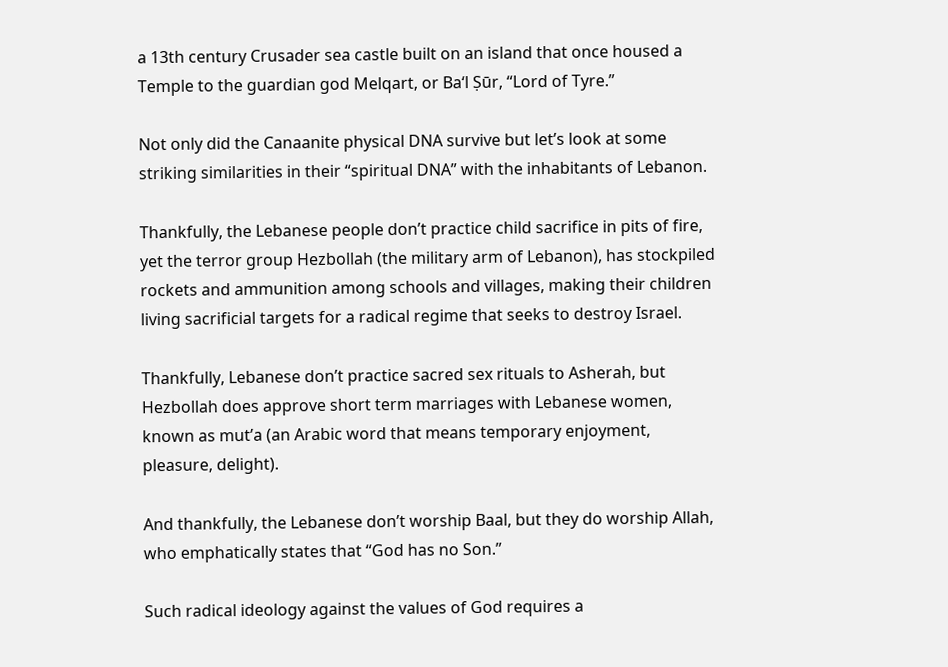a 13th century Crusader sea castle built on an island that once housed a Temple to the guardian god Melqart, or Ba‘l Ṣūr, “Lord of Tyre.”

Not only did the Canaanite physical DNA survive but let’s look at some striking similarities in their “spiritual DNA” with the inhabitants of Lebanon.

Thankfully, the Lebanese people don’t practice child sacrifice in pits of fire, yet the terror group Hezbollah (the military arm of Lebanon), has stockpiled rockets and ammunition among schools and villages, making their children living sacrificial targets for a radical regime that seeks to destroy Israel.

Thankfully, Lebanese don’t practice sacred sex rituals to Asherah, but Hezbollah does approve short term marriages with Lebanese women, known as mut’a (an Arabic word that means temporary enjoyment, pleasure, delight).

And thankfully, the Lebanese don’t worship Baal, but they do worship Allah, who emphatically states that “God has no Son.”

Such radical ideology against the values of God requires a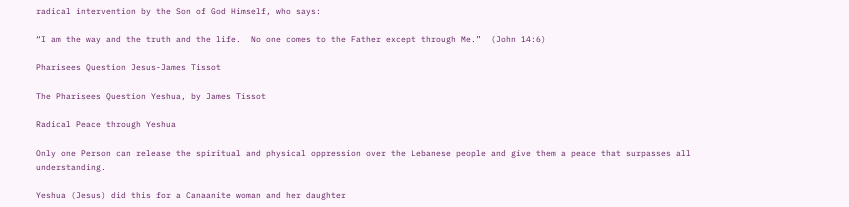radical intervention by the Son of God Himself, who says:

“I am the way and the truth and the life.  No one comes to the Father except through Me.”  (John 14:6)

Pharisees Question Jesus-James Tissot

The Pharisees Question Yeshua, by James Tissot

Radical Peace through Yeshua

Only one Person can release the spiritual and physical oppression over the Lebanese people and give them a peace that surpasses all understanding.

Yeshua (Jesus) did this for a Canaanite woman and her daughter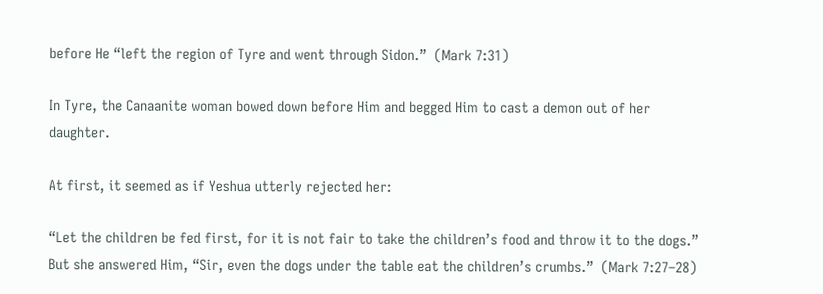before He “left the region of Tyre and went through Sidon.”  (Mark 7:31)

In Tyre, the Canaanite woman bowed down before Him and begged Him to cast a demon out of her daughter.

At first, it seemed as if Yeshua utterly rejected her:

“Let the children be fed first, for it is not fair to take the children’s food and throw it to the dogs.”  But she answered Him, “Sir, even the dogs under the table eat the children’s crumbs.”  (Mark 7:27–28)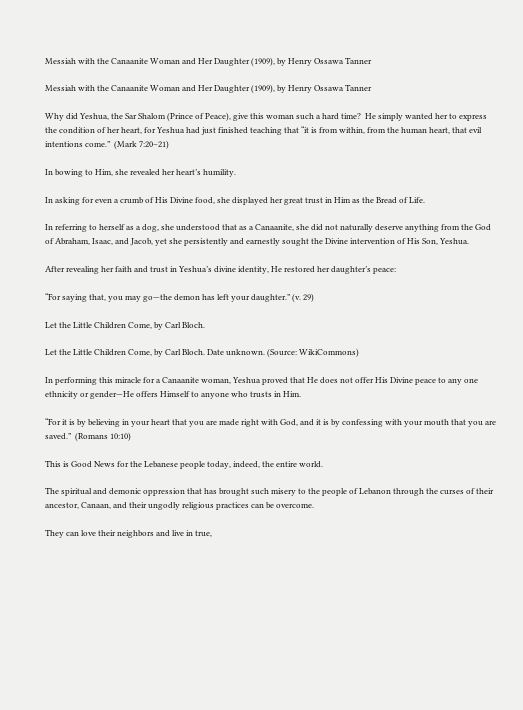Messiah with the Canaanite Woman and Her Daughter (1909), by Henry Ossawa Tanner

Messiah with the Canaanite Woman and Her Daughter (1909), by Henry Ossawa Tanner

Why did Yeshua, the Sar Shalom (Prince of Peace), give this woman such a hard time?  He simply wanted her to express the condition of her heart, for Yeshua had just finished teaching that “it is from within, from the human heart, that evil intentions come.”  (Mark 7:20–21)

In bowing to Him, she revealed her heart’s humility.

In asking for even a crumb of His Divine food, she displayed her great trust in Him as the Bread of Life.

In referring to herself as a dog, she understood that as a Canaanite, she did not naturally deserve anything from the God of Abraham, Isaac, and Jacob, yet she persistently and earnestly sought the Divine intervention of His Son, Yeshua.

After revealing her faith and trust in Yeshua’s divine identity, He restored her daughter’s peace:

“For saying that, you may go—the demon has left your daughter.” (v. 29)

Let the Little Children Come, by Carl Bloch.

Let the Little Children Come, by Carl Bloch. Date unknown. (Source: WikiCommons)

In performing this miracle for a Canaanite woman, Yeshua proved that He does not offer His Divine peace to any one ethnicity or gender—He offers Himself to anyone who trusts in Him.

“For it is by believing in your heart that you are made right with God, and it is by confessing with your mouth that you are saved.”  (Romans 10:10)

This is Good News for the Lebanese people today, indeed, the entire world.

The spiritual and demonic oppression that has brought such misery to the people of Lebanon through the curses of their ancestor, Canaan, and their ungodly religious practices can be overcome.

They can love their neighbors and live in true,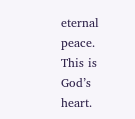eternal peace.  This is God’s heart.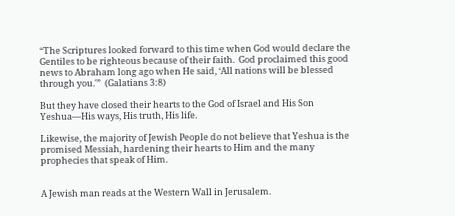“The Scriptures looked forward to this time when God would declare the Gentiles to be righteous because of their faith.  God proclaimed this good news to Abraham long ago when He said, ‘All nations will be blessed through you.'”  (Galatians 3:8)

But they have closed their hearts to the God of Israel and His Son Yeshua—His ways, His truth, His life.

Likewise, the majority of Jewish People do not believe that Yeshua is the promised Messiah, hardening their hearts to Him and the many prophecies that speak of Him.


A Jewish man reads at the Western Wall in Jerusalem.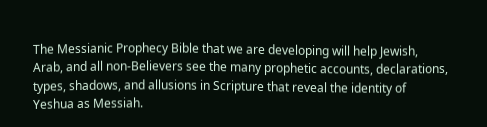The Messianic Prophecy Bible that we are developing will help Jewish, Arab, and all non-Believers see the many prophetic accounts, declarations, types, shadows, and allusions in Scripture that reveal the identity of Yeshua as Messiah.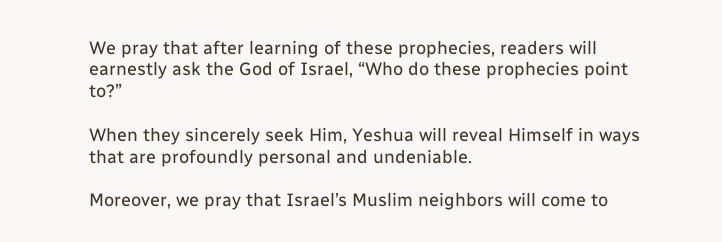We pray that after learning of these prophecies, readers will earnestly ask the God of Israel, “Who do these prophecies point to?”

When they sincerely seek Him, Yeshua will reveal Himself in ways that are profoundly personal and undeniable.

Moreover, we pray that Israel’s Muslim neighbors will come to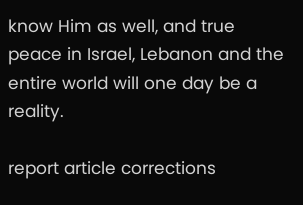know Him as well, and true peace in Israel, Lebanon and the entire world will one day be a reality.

report article corrections